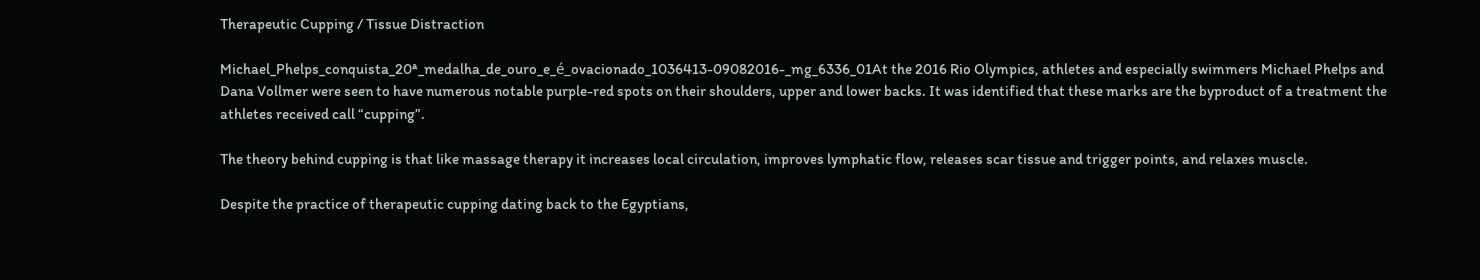Therapeutic Cupping / Tissue Distraction

Michael_Phelps_conquista_20ª_medalha_de_ouro_e_é_ovacionado_1036413-09082016-_mg_6336_01At the 2016 Rio Olympics, athletes and especially swimmers Michael Phelps and Dana Vollmer were seen to have numerous notable purple-red spots on their shoulders, upper and lower backs. It was identified that these marks are the byproduct of a treatment the athletes received call “cupping”.

The theory behind cupping is that like massage therapy it increases local circulation, improves lymphatic flow, releases scar tissue and trigger points, and relaxes muscle.

Despite the practice of therapeutic cupping dating back to the Egyptians,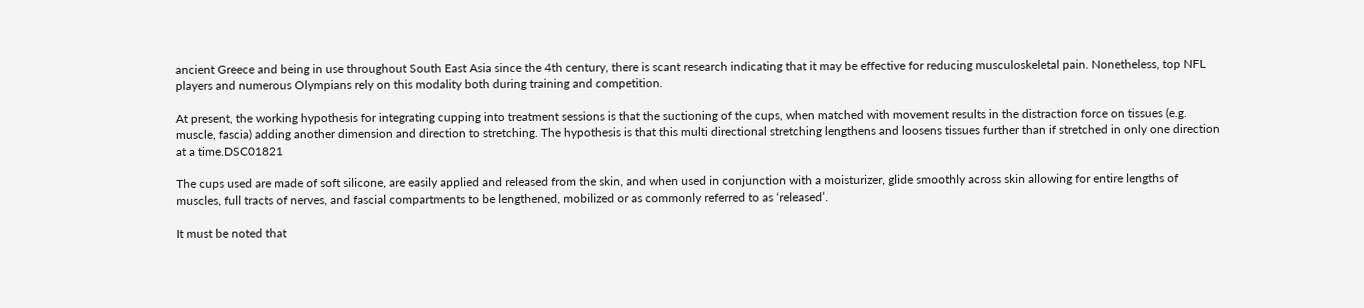ancient Greece and being in use throughout South East Asia since the 4th century, there is scant research indicating that it may be effective for reducing musculoskeletal pain. Nonetheless, top NFL players and numerous Olympians rely on this modality both during training and competition.

At present, the working hypothesis for integrating cupping into treatment sessions is that the suctioning of the cups, when matched with movement results in the distraction force on tissues (e.g. muscle, fascia) adding another dimension and direction to stretching. The hypothesis is that this multi directional stretching lengthens and loosens tissues further than if stretched in only one direction at a time.DSC01821

The cups used are made of soft silicone, are easily applied and released from the skin, and when used in conjunction with a moisturizer, glide smoothly across skin allowing for entire lengths of muscles, full tracts of nerves, and fascial compartments to be lengthened, mobilized or as commonly referred to as ‘released’.

It must be noted that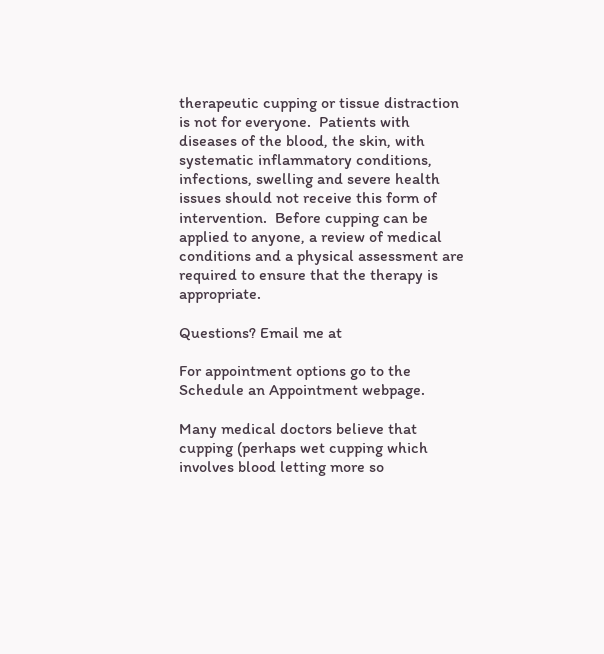therapeutic cupping or tissue distraction is not for everyone.  Patients with diseases of the blood, the skin, with systematic inflammatory conditions, infections, swelling and severe health issues should not receive this form of intervention.  Before cupping can be applied to anyone, a review of medical conditions and a physical assessment are required to ensure that the therapy is appropriate.

Questions? Email me at

For appointment options go to the Schedule an Appointment webpage.

Many medical doctors believe that cupping (perhaps wet cupping which involves blood letting more so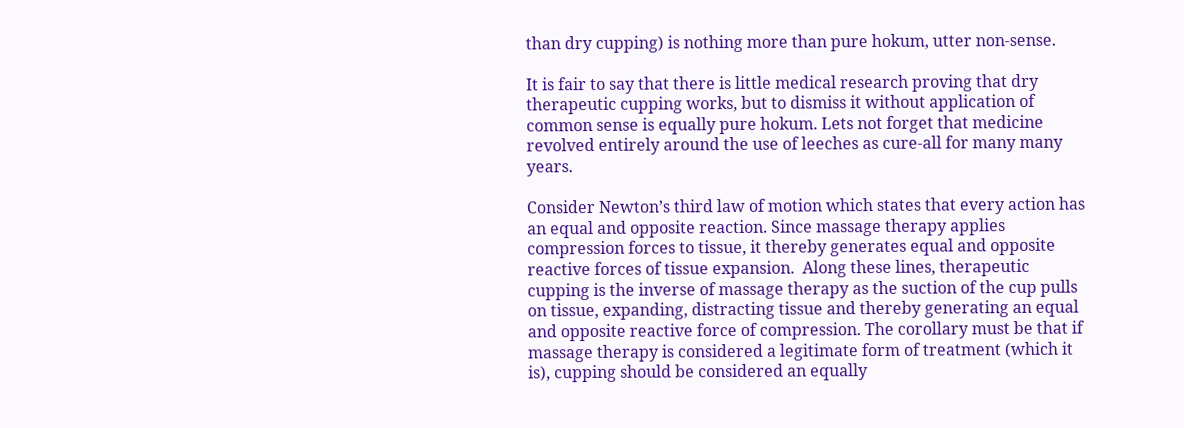than dry cupping) is nothing more than pure hokum, utter non-sense.

It is fair to say that there is little medical research proving that dry therapeutic cupping works, but to dismiss it without application of common sense is equally pure hokum. Lets not forget that medicine revolved entirely around the use of leeches as cure-all for many many years.

Consider Newton’s third law of motion which states that every action has an equal and opposite reaction. Since massage therapy applies compression forces to tissue, it thereby generates equal and opposite reactive forces of tissue expansion.  Along these lines, therapeutic cupping is the inverse of massage therapy as the suction of the cup pulls on tissue, expanding, distracting tissue and thereby generating an equal and opposite reactive force of compression. The corollary must be that if massage therapy is considered a legitimate form of treatment (which it is), cupping should be considered an equally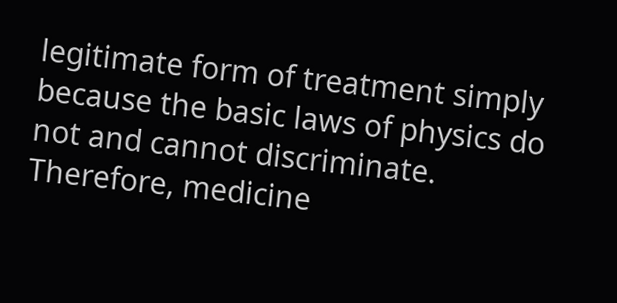legitimate form of treatment simply because the basic laws of physics do not and cannot discriminate. Therefore, medicine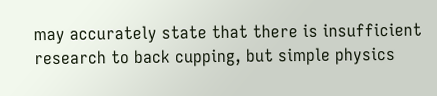may accurately state that there is insufficient research to back cupping, but simple physics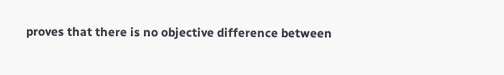proves that there is no objective difference between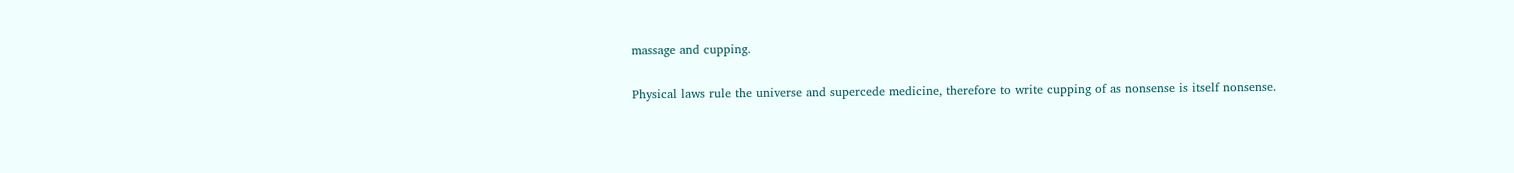massage and cupping.

Physical laws rule the universe and supercede medicine, therefore to write cupping of as nonsense is itself nonsense.